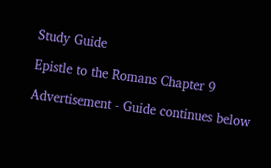Study Guide

Epistle to the Romans Chapter 9

Advertisement - Guide continues below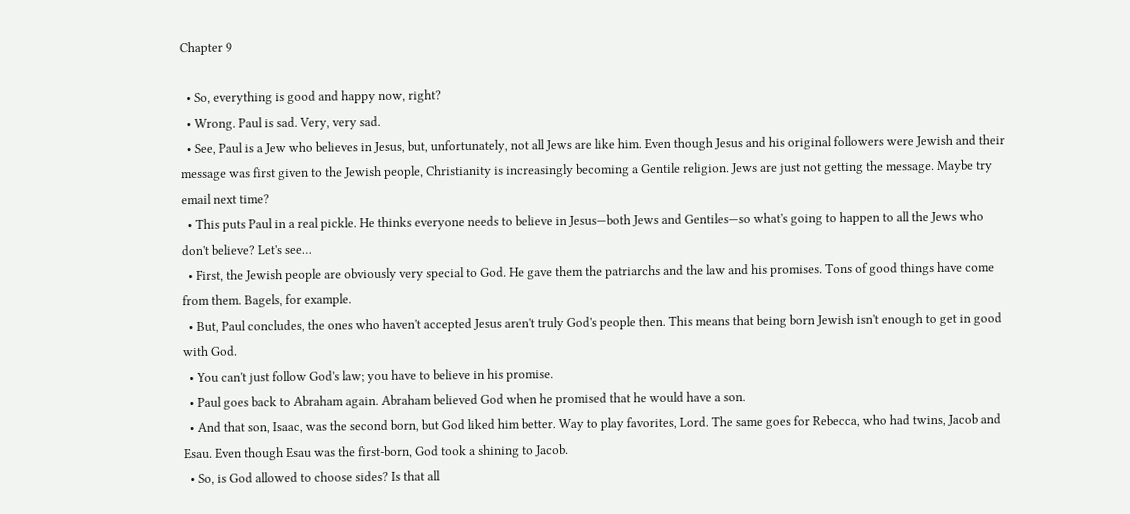Chapter 9

  • So, everything is good and happy now, right?
  • Wrong. Paul is sad. Very, very sad.
  • See, Paul is a Jew who believes in Jesus, but, unfortunately, not all Jews are like him. Even though Jesus and his original followers were Jewish and their message was first given to the Jewish people, Christianity is increasingly becoming a Gentile religion. Jews are just not getting the message. Maybe try email next time?
  • This puts Paul in a real pickle. He thinks everyone needs to believe in Jesus—both Jews and Gentiles—so what's going to happen to all the Jews who don't believe? Let's see…
  • First, the Jewish people are obviously very special to God. He gave them the patriarchs and the law and his promises. Tons of good things have come from them. Bagels, for example.
  • But, Paul concludes, the ones who haven't accepted Jesus aren't truly God's people then. This means that being born Jewish isn't enough to get in good with God.
  • You can't just follow God's law; you have to believe in his promise.
  • Paul goes back to Abraham again. Abraham believed God when he promised that he would have a son.
  • And that son, Isaac, was the second born, but God liked him better. Way to play favorites, Lord. The same goes for Rebecca, who had twins, Jacob and Esau. Even though Esau was the first-born, God took a shining to Jacob.
  • So, is God allowed to choose sides? Is that all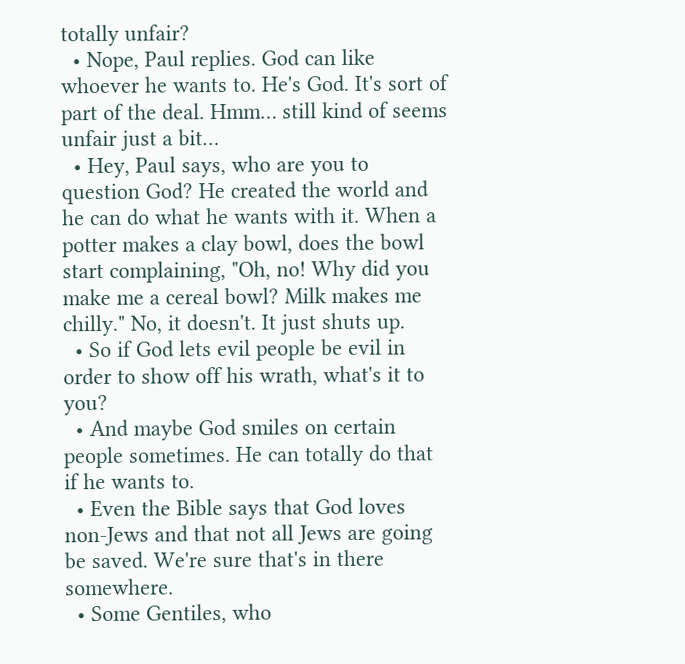totally unfair?
  • Nope, Paul replies. God can like whoever he wants to. He's God. It's sort of part of the deal. Hmm… still kind of seems unfair just a bit…
  • Hey, Paul says, who are you to question God? He created the world and he can do what he wants with it. When a potter makes a clay bowl, does the bowl start complaining, "Oh, no! Why did you make me a cereal bowl? Milk makes me chilly." No, it doesn't. It just shuts up.
  • So if God lets evil people be evil in order to show off his wrath, what's it to you?
  • And maybe God smiles on certain people sometimes. He can totally do that if he wants to.
  • Even the Bible says that God loves non-Jews and that not all Jews are going be saved. We're sure that's in there somewhere.
  • Some Gentiles, who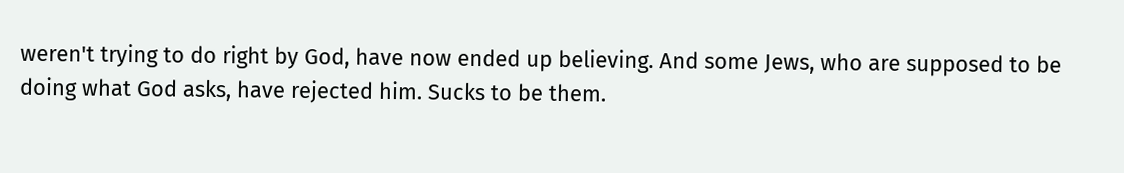weren't trying to do right by God, have now ended up believing. And some Jews, who are supposed to be doing what God asks, have rejected him. Sucks to be them.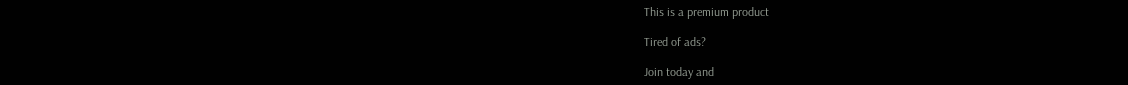This is a premium product

Tired of ads?

Join today and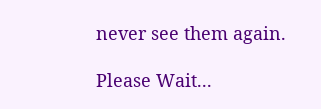never see them again.

Please Wait...